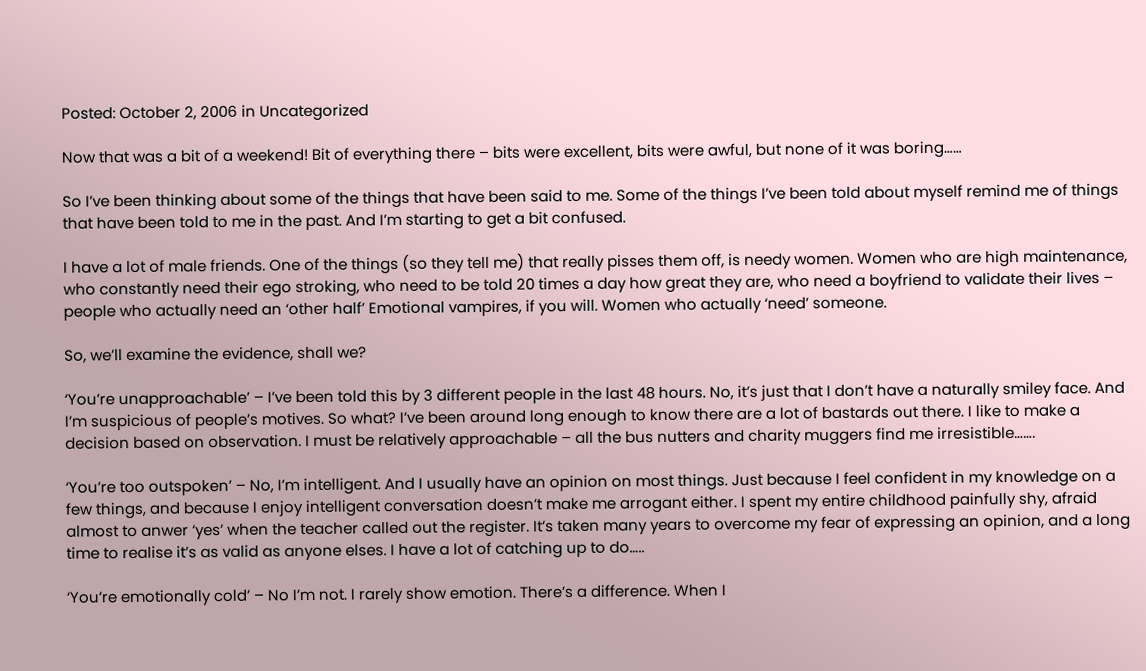Posted: October 2, 2006 in Uncategorized

Now that was a bit of a weekend! Bit of everything there – bits were excellent, bits were awful, but none of it was boring……

So I’ve been thinking about some of the things that have been said to me. Some of the things I’ve been told about myself remind me of things that have been told to me in the past. And I’m starting to get a bit confused.

I have a lot of male friends. One of the things (so they tell me) that really pisses them off, is needy women. Women who are high maintenance, who constantly need their ego stroking, who need to be told 20 times a day how great they are, who need a boyfriend to validate their lives – people who actually need an ‘other half’ Emotional vampires, if you will. Women who actually ‘need’ someone.

So, we’ll examine the evidence, shall we?

‘You’re unapproachable’ – I’ve been told this by 3 different people in the last 48 hours. No, it’s just that I don’t have a naturally smiley face. And I’m suspicious of people’s motives. So what? I’ve been around long enough to know there are a lot of bastards out there. I like to make a decision based on observation. I must be relatively approachable – all the bus nutters and charity muggers find me irresistible…….

‘You’re too outspoken’ – No, I’m intelligent. And I usually have an opinion on most things. Just because I feel confident in my knowledge on a few things, and because I enjoy intelligent conversation doesn’t make me arrogant either. I spent my entire childhood painfully shy, afraid almost to anwer ‘yes’ when the teacher called out the register. It’s taken many years to overcome my fear of expressing an opinion, and a long time to realise it’s as valid as anyone elses. I have a lot of catching up to do…..

‘You’re emotionally cold’ – No I’m not. I rarely show emotion. There’s a difference. When I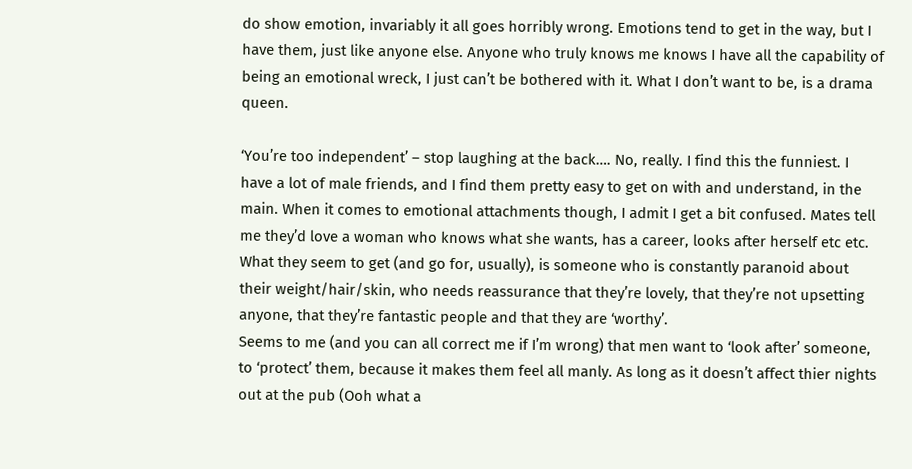do show emotion, invariably it all goes horribly wrong. Emotions tend to get in the way, but I have them, just like anyone else. Anyone who truly knows me knows I have all the capability of being an emotional wreck, I just can’t be bothered with it. What I don’t want to be, is a drama queen.

‘You’re too independent’ – stop laughing at the back…. No, really. I find this the funniest. I have a lot of male friends, and I find them pretty easy to get on with and understand, in the main. When it comes to emotional attachments though, I admit I get a bit confused. Mates tell me they’d love a woman who knows what she wants, has a career, looks after herself etc etc. What they seem to get (and go for, usually), is someone who is constantly paranoid about their weight/hair/skin, who needs reassurance that they’re lovely, that they’re not upsetting anyone, that they’re fantastic people and that they are ‘worthy’.
Seems to me (and you can all correct me if I’m wrong) that men want to ‘look after’ someone, to ‘protect’ them, because it makes them feel all manly. As long as it doesn’t affect thier nights out at the pub (Ooh what a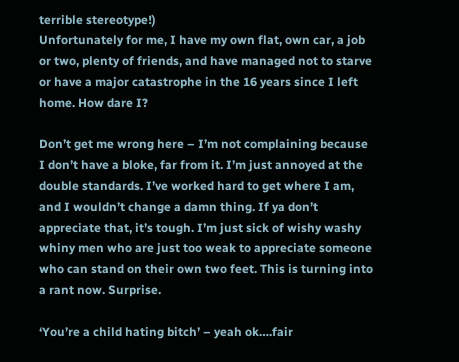terrible stereotype!)
Unfortunately for me, I have my own flat, own car, a job or two, plenty of friends, and have managed not to starve or have a major catastrophe in the 16 years since I left home. How dare I?

Don’t get me wrong here – I’m not complaining because I don’t have a bloke, far from it. I’m just annoyed at the double standards. I’ve worked hard to get where I am, and I wouldn’t change a damn thing. If ya don’t appreciate that, it’s tough. I’m just sick of wishy washy whiny men who are just too weak to appreciate someone who can stand on their own two feet. This is turning into a rant now. Surprise.

‘You’re a child hating bitch’ – yeah ok….fair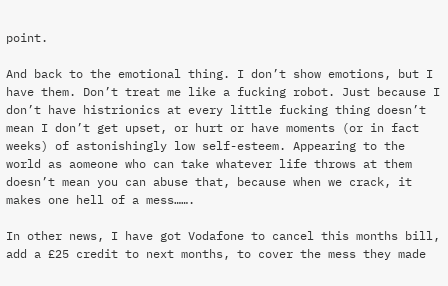point.

And back to the emotional thing. I don’t show emotions, but I have them. Don’t treat me like a fucking robot. Just because I don’t have histrionics at every little fucking thing doesn’t mean I don’t get upset, or hurt or have moments (or in fact weeks) of astonishingly low self-esteem. Appearing to the world as aomeone who can take whatever life throws at them doesn’t mean you can abuse that, because when we crack, it makes one hell of a mess…….

In other news, I have got Vodafone to cancel this months bill, add a £25 credit to next months, to cover the mess they made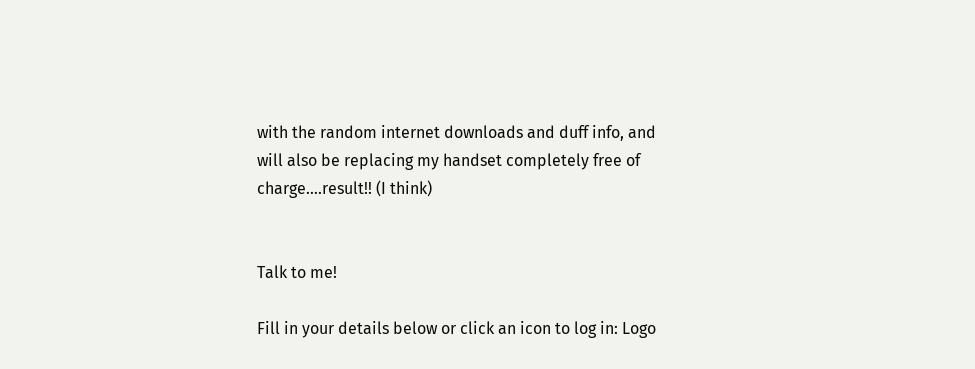with the random internet downloads and duff info, and will also be replacing my handset completely free of charge….result!! (I think)


Talk to me!

Fill in your details below or click an icon to log in: Logo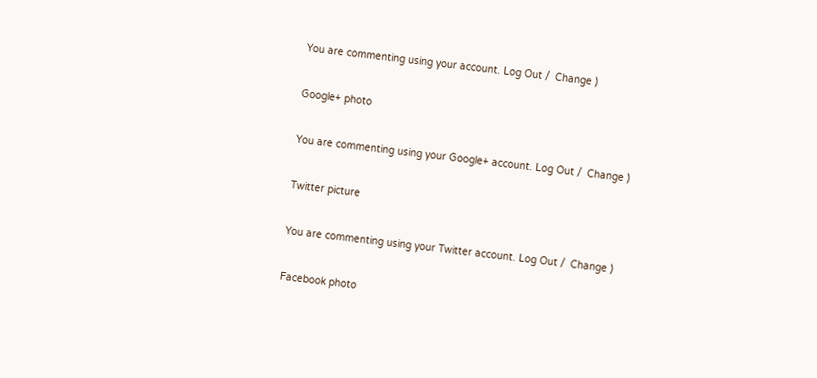You are commenting using your account. Log Out /  Change )

Google+ photo

You are commenting using your Google+ account. Log Out /  Change )

Twitter picture

You are commenting using your Twitter account. Log Out /  Change )

Facebook photo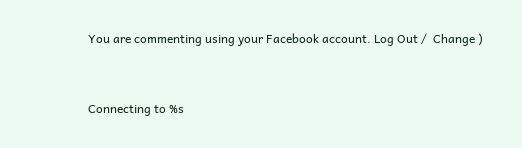You are commenting using your Facebook account. Log Out /  Change )


Connecting to %s